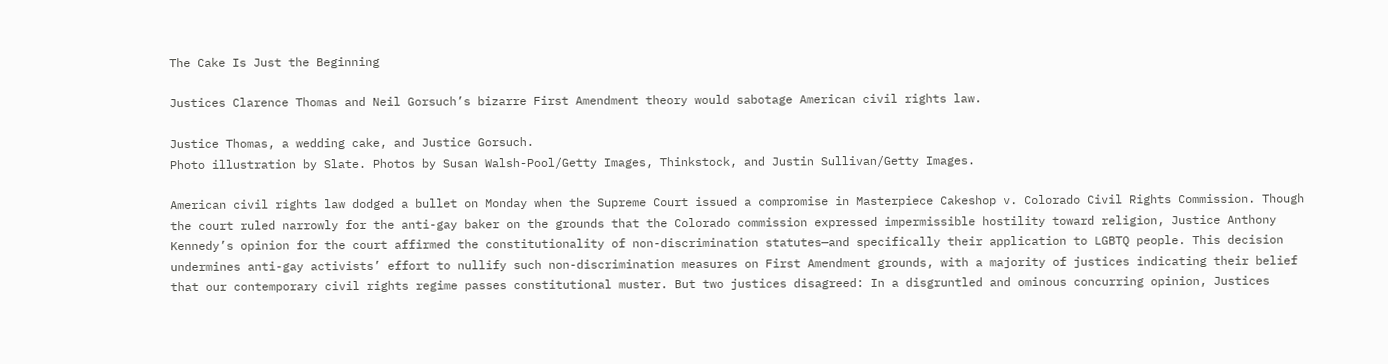The Cake Is Just the Beginning

Justices Clarence Thomas and Neil Gorsuch’s bizarre First Amendment theory would sabotage American civil rights law.

Justice Thomas, a wedding cake, and Justice Gorsuch.
Photo illustration by Slate. Photos by Susan Walsh-Pool/Getty Images, Thinkstock, and Justin Sullivan/Getty Images.

American civil rights law dodged a bullet on Monday when the Supreme Court issued a compromise in Masterpiece Cakeshop v. Colorado Civil Rights Commission. Though the court ruled narrowly for the anti-gay baker on the grounds that the Colorado commission expressed impermissible hostility toward religion, Justice Anthony Kennedy’s opinion for the court affirmed the constitutionality of non-discrimination statutes—and specifically their application to LGBTQ people. This decision undermines anti-gay activists’ effort to nullify such non-discrimination measures on First Amendment grounds, with a majority of justices indicating their belief that our contemporary civil rights regime passes constitutional muster. But two justices disagreed: In a disgruntled and ominous concurring opinion, Justices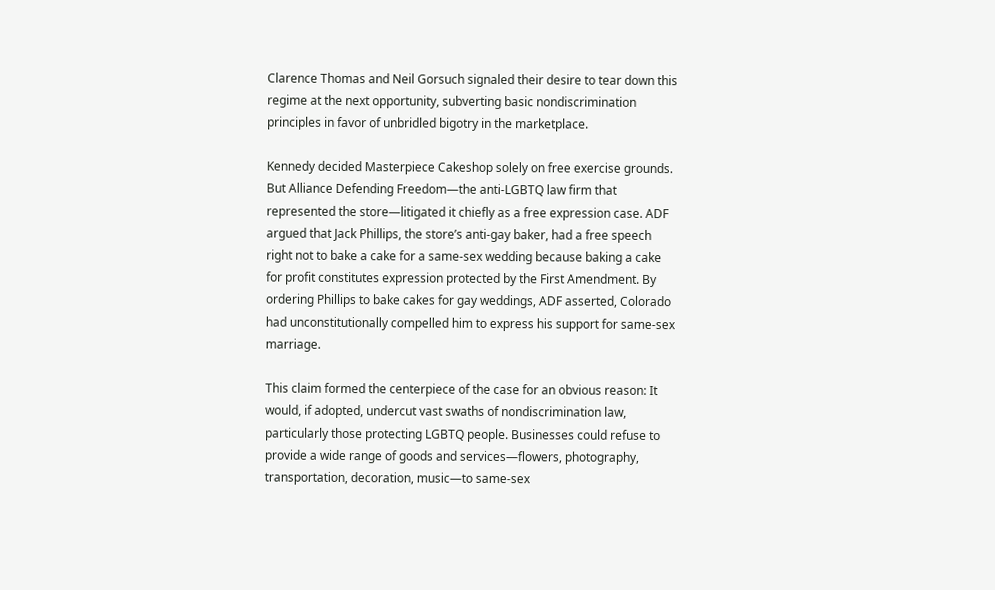Clarence Thomas and Neil Gorsuch signaled their desire to tear down this regime at the next opportunity, subverting basic nondiscrimination principles in favor of unbridled bigotry in the marketplace.

Kennedy decided Masterpiece Cakeshop solely on free exercise grounds. But Alliance Defending Freedom—the anti-LGBTQ law firm that represented the store—litigated it chiefly as a free expression case. ADF argued that Jack Phillips, the store’s anti-gay baker, had a free speech right not to bake a cake for a same-sex wedding because baking a cake for profit constitutes expression protected by the First Amendment. By ordering Phillips to bake cakes for gay weddings, ADF asserted, Colorado had unconstitutionally compelled him to express his support for same-sex marriage.

This claim formed the centerpiece of the case for an obvious reason: It would, if adopted, undercut vast swaths of nondiscrimination law, particularly those protecting LGBTQ people. Businesses could refuse to provide a wide range of goods and services—flowers, photography, transportation, decoration, music—to same-sex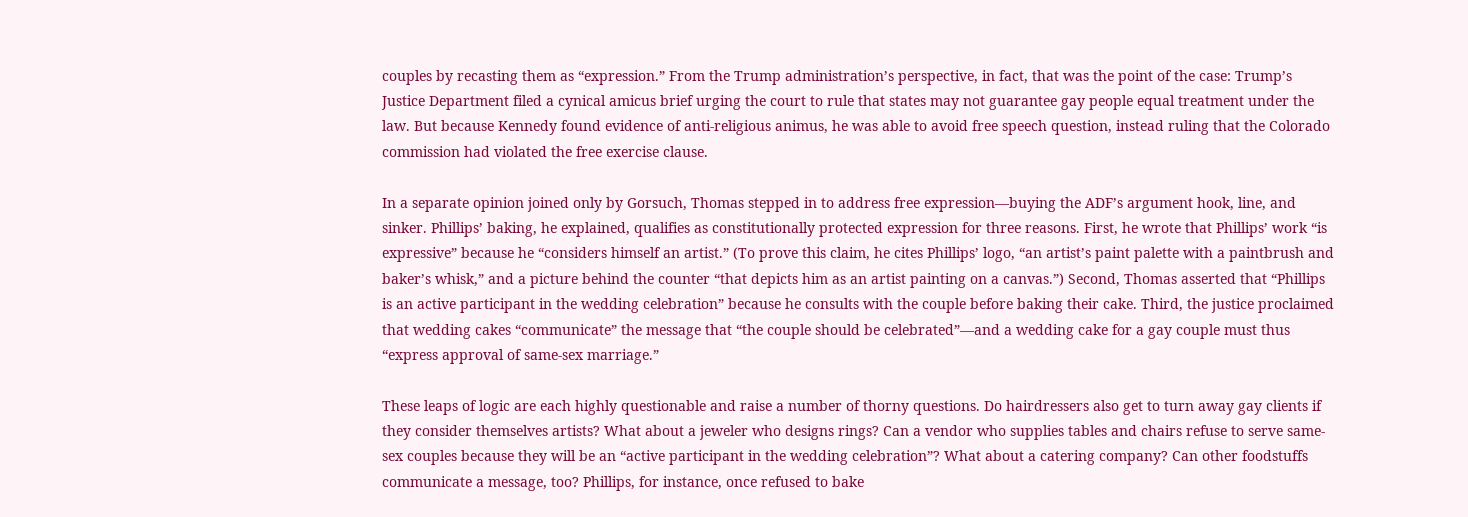couples by recasting them as “expression.” From the Trump administration’s perspective, in fact, that was the point of the case: Trump’s Justice Department filed a cynical amicus brief urging the court to rule that states may not guarantee gay people equal treatment under the law. But because Kennedy found evidence of anti-religious animus, he was able to avoid free speech question, instead ruling that the Colorado commission had violated the free exercise clause.

In a separate opinion joined only by Gorsuch, Thomas stepped in to address free expression—buying the ADF’s argument hook, line, and sinker. Phillips’ baking, he explained, qualifies as constitutionally protected expression for three reasons. First, he wrote that Phillips’ work “is expressive” because he “considers himself an artist.” (To prove this claim, he cites Phillips’ logo, “an artist’s paint palette with a paintbrush and baker’s whisk,” and a picture behind the counter “that depicts him as an artist painting on a canvas.”) Second, Thomas asserted that “Phillips is an active participant in the wedding celebration” because he consults with the couple before baking their cake. Third, the justice proclaimed that wedding cakes “communicate” the message that “the couple should be celebrated”—and a wedding cake for a gay couple must thus “express approval of same-sex marriage.”

These leaps of logic are each highly questionable and raise a number of thorny questions. Do hairdressers also get to turn away gay clients if they consider themselves artists? What about a jeweler who designs rings? Can a vendor who supplies tables and chairs refuse to serve same-sex couples because they will be an “active participant in the wedding celebration”? What about a catering company? Can other foodstuffs communicate a message, too? Phillips, for instance, once refused to bake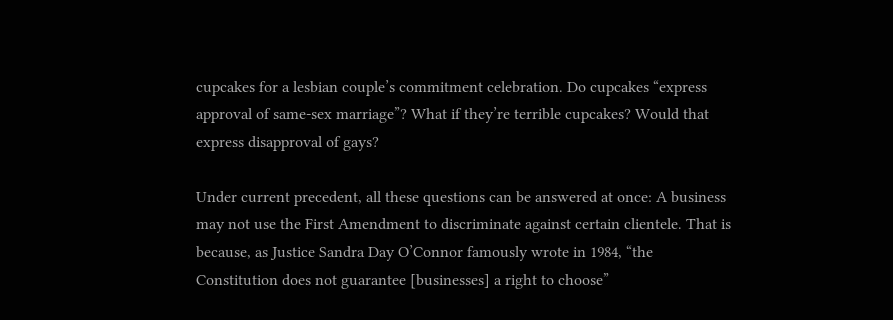cupcakes for a lesbian couple’s commitment celebration. Do cupcakes “express approval of same-sex marriage”? What if they’re terrible cupcakes? Would that express disapproval of gays?

Under current precedent, all these questions can be answered at once: A business may not use the First Amendment to discriminate against certain clientele. That is because, as Justice Sandra Day O’Connor famously wrote in 1984, “the Constitution does not guarantee [businesses] a right to choose”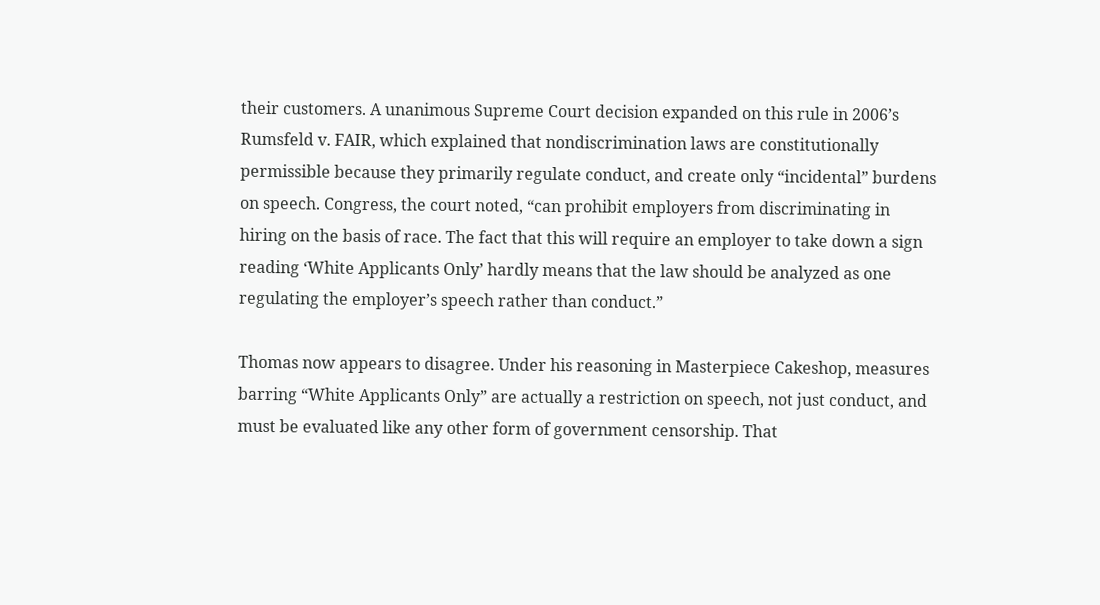their customers. A unanimous Supreme Court decision expanded on this rule in 2006’s Rumsfeld v. FAIR, which explained that nondiscrimination laws are constitutionally permissible because they primarily regulate conduct, and create only “incidental” burdens on speech. Congress, the court noted, “can prohibit employers from discriminating in hiring on the basis of race. The fact that this will require an employer to take down a sign reading ‘White Applicants Only’ hardly means that the law should be analyzed as one regulating the employer’s speech rather than conduct.”

Thomas now appears to disagree. Under his reasoning in Masterpiece Cakeshop, measures barring “White Applicants Only” are actually a restriction on speech, not just conduct, and must be evaluated like any other form of government censorship. That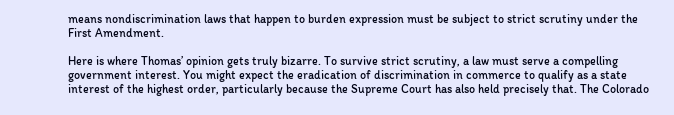means nondiscrimination laws that happen to burden expression must be subject to strict scrutiny under the First Amendment.

Here is where Thomas’ opinion gets truly bizarre. To survive strict scrutiny, a law must serve a compelling government interest. You might expect the eradication of discrimination in commerce to qualify as a state interest of the highest order, particularly because the Supreme Court has also held precisely that. The Colorado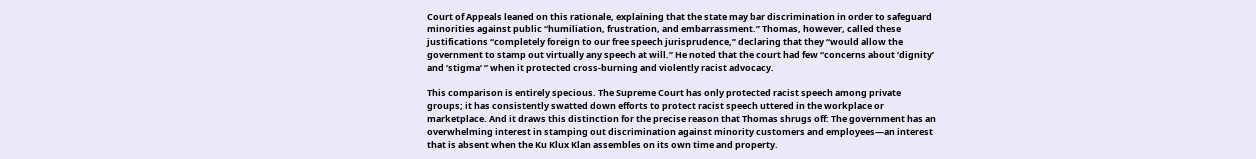Court of Appeals leaned on this rationale, explaining that the state may bar discrimination in order to safeguard minorities against public “humiliation, frustration, and embarrassment.” Thomas, however, called these justifications “completely foreign to our free speech jurisprudence,” declaring that they “would allow the government to stamp out virtually any speech at will.” He noted that the court had few “concerns about ‘dignity’ and ‘stigma’ ” when it protected cross-burning and violently racist advocacy.

This comparison is entirely specious. The Supreme Court has only protected racist speech among private groups; it has consistently swatted down efforts to protect racist speech uttered in the workplace or marketplace. And it draws this distinction for the precise reason that Thomas shrugs off: The government has an overwhelming interest in stamping out discrimination against minority customers and employees—an interest that is absent when the Ku Klux Klan assembles on its own time and property.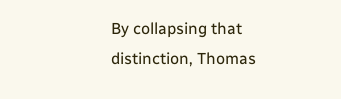By collapsing that distinction, Thomas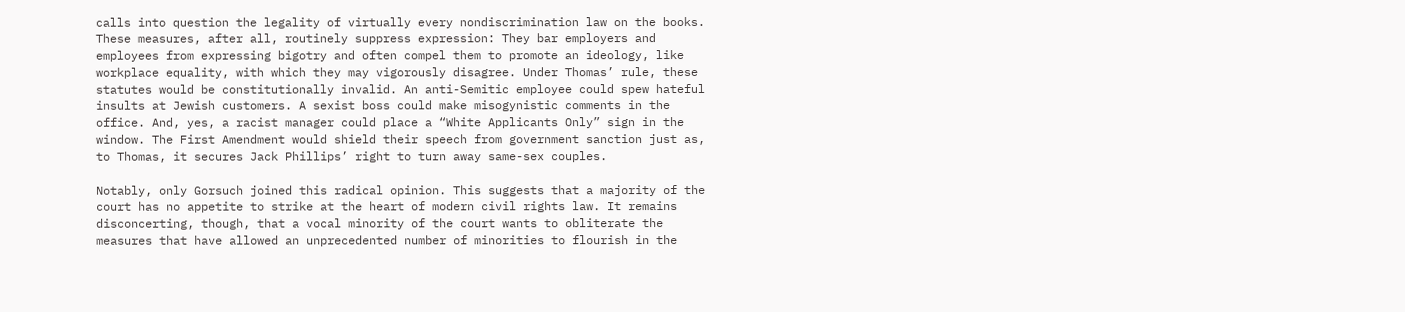calls into question the legality of virtually every nondiscrimination law on the books. These measures, after all, routinely suppress expression: They bar employers and employees from expressing bigotry and often compel them to promote an ideology, like workplace equality, with which they may vigorously disagree. Under Thomas’ rule, these statutes would be constitutionally invalid. An anti-Semitic employee could spew hateful insults at Jewish customers. A sexist boss could make misogynistic comments in the office. And, yes, a racist manager could place a “White Applicants Only” sign in the window. The First Amendment would shield their speech from government sanction just as, to Thomas, it secures Jack Phillips’ right to turn away same-sex couples.

Notably, only Gorsuch joined this radical opinion. This suggests that a majority of the court has no appetite to strike at the heart of modern civil rights law. It remains disconcerting, though, that a vocal minority of the court wants to obliterate the measures that have allowed an unprecedented number of minorities to flourish in the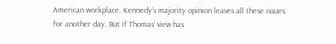American workplace. Kennedy’s majority opinion leaves all these issues for another day. But if Thomas’ view has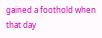gained a foothold when that day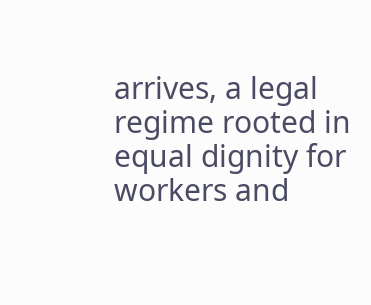arrives, a legal regime rooted in equal dignity for workers and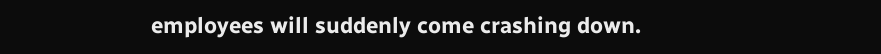employees will suddenly come crashing down.